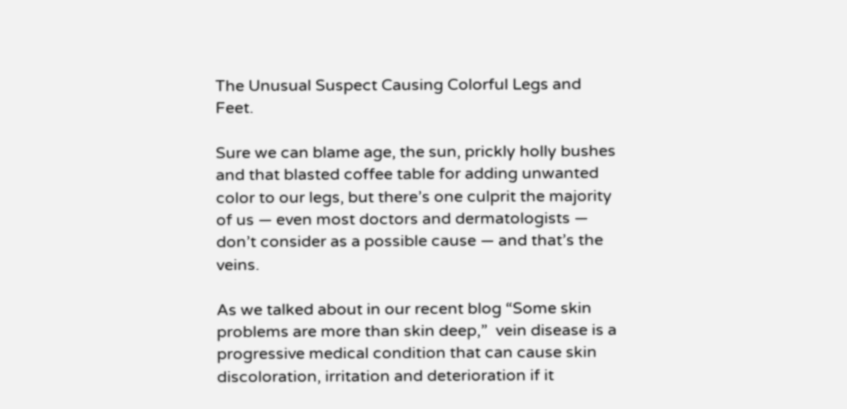The Unusual Suspect Causing Colorful Legs and Feet.

Sure we can blame age, the sun, prickly holly bushes and that blasted coffee table for adding unwanted color to our legs, but there’s one culprit the majority of us — even most doctors and dermatologists — don’t consider as a possible cause — and that’s the veins.

As we talked about in our recent blog “Some skin problems are more than skin deep,”  vein disease is a progressive medical condition that can cause skin discoloration, irritation and deterioration if it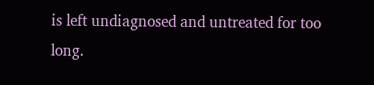is left undiagnosed and untreated for too long.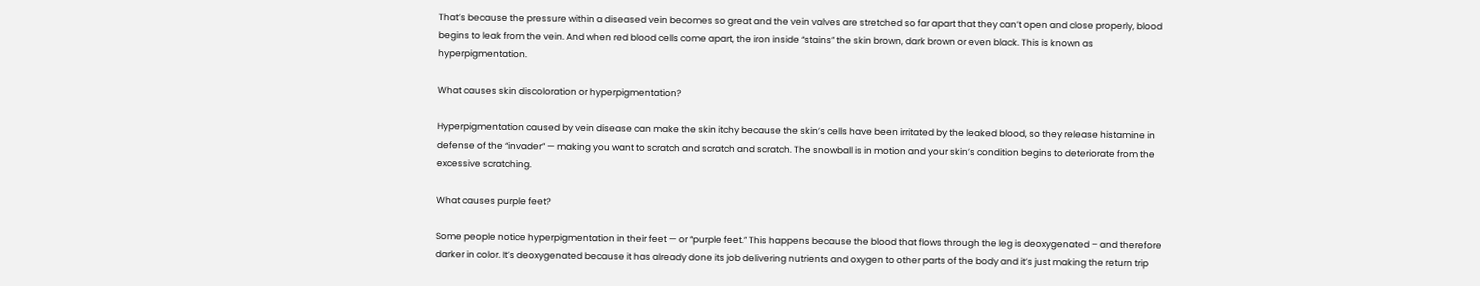That’s because the pressure within a diseased vein becomes so great and the vein valves are stretched so far apart that they can’t open and close properly, blood begins to leak from the vein. And when red blood cells come apart, the iron inside “stains” the skin brown, dark brown or even black. This is known as hyperpigmentation.

What causes skin discoloration or hyperpigmentation?

Hyperpigmentation caused by vein disease can make the skin itchy because the skin’s cells have been irritated by the leaked blood, so they release histamine in defense of the “invader” — making you want to scratch and scratch and scratch. The snowball is in motion and your skin’s condition begins to deteriorate from the excessive scratching.

What causes purple feet?

Some people notice hyperpigmentation in their feet — or “purple feet.” This happens because the blood that flows through the leg is deoxygenated – and therefore darker in color. It’s deoxygenated because it has already done its job delivering nutrients and oxygen to other parts of the body and it’s just making the return trip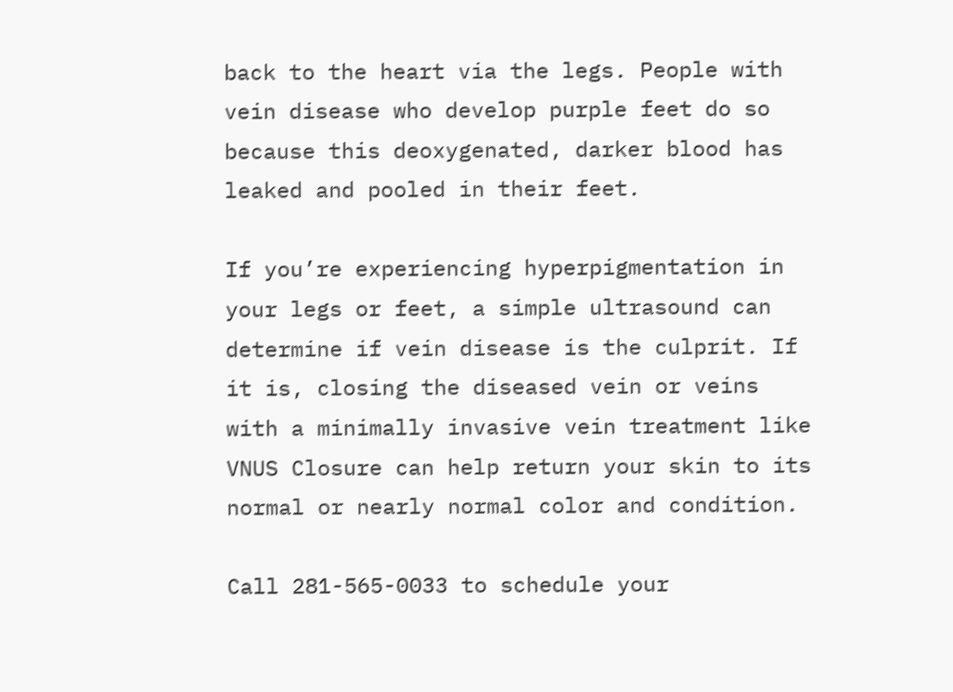back to the heart via the legs. People with vein disease who develop purple feet do so because this deoxygenated, darker blood has leaked and pooled in their feet.

If you’re experiencing hyperpigmentation in your legs or feet, a simple ultrasound can determine if vein disease is the culprit. If it is, closing the diseased vein or veins with a minimally invasive vein treatment like VNUS Closure can help return your skin to its normal or nearly normal color and condition.

Call 281-565-0033 to schedule your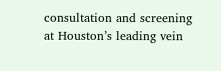consultation and screening at Houston’s leading vein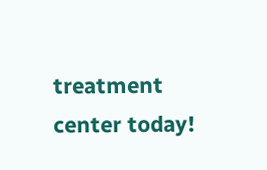treatment center today!